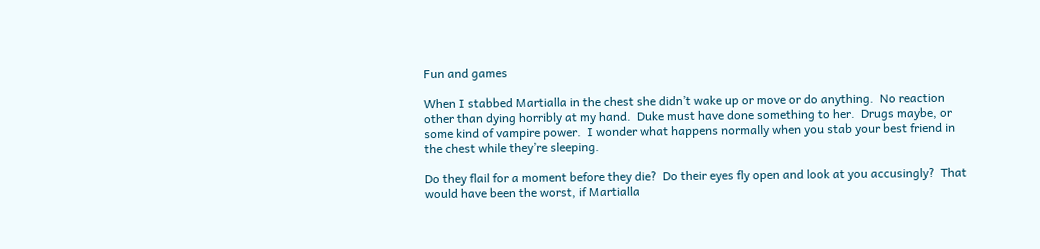Fun and games

When I stabbed Martialla in the chest she didn’t wake up or move or do anything.  No reaction other than dying horribly at my hand.  Duke must have done something to her.  Drugs maybe, or some kind of vampire power.  I wonder what happens normally when you stab your best friend in the chest while they’re sleeping.

Do they flail for a moment before they die?  Do their eyes fly open and look at you accusingly?  That would have been the worst, if Martialla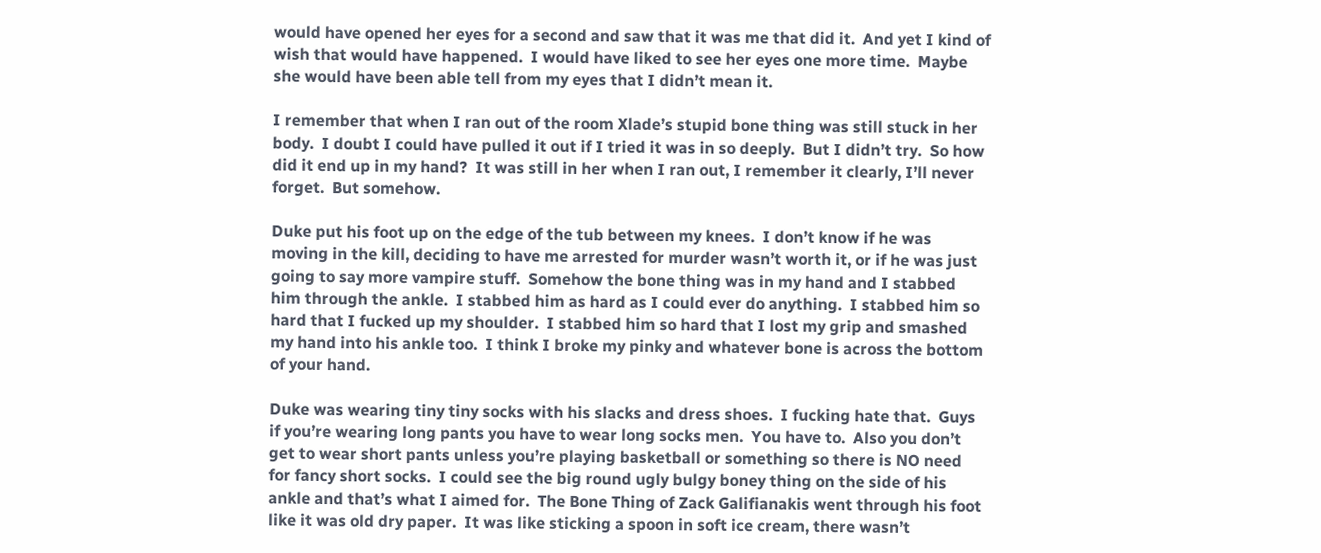would have opened her eyes for a second and saw that it was me that did it.  And yet I kind of wish that would have happened.  I would have liked to see her eyes one more time.  Maybe she would have been able tell from my eyes that I didn’t mean it.

I remember that when I ran out of the room Xlade’s stupid bone thing was still stuck in her body.  I doubt I could have pulled it out if I tried it was in so deeply.  But I didn’t try.  So how did it end up in my hand?  It was still in her when I ran out, I remember it clearly, I’ll never forget.  But somehow.

Duke put his foot up on the edge of the tub between my knees.  I don’t know if he was moving in the kill, deciding to have me arrested for murder wasn’t worth it, or if he was just going to say more vampire stuff.  Somehow the bone thing was in my hand and I stabbed him through the ankle.  I stabbed him as hard as I could ever do anything.  I stabbed him so hard that I fucked up my shoulder.  I stabbed him so hard that I lost my grip and smashed my hand into his ankle too.  I think I broke my pinky and whatever bone is across the bottom of your hand.

Duke was wearing tiny tiny socks with his slacks and dress shoes.  I fucking hate that.  Guys if you’re wearing long pants you have to wear long socks men.  You have to.  Also you don’t get to wear short pants unless you’re playing basketball or something so there is NO need for fancy short socks.  I could see the big round ugly bulgy boney thing on the side of his ankle and that’s what I aimed for.  The Bone Thing of Zack Galifianakis went through his foot like it was old dry paper.  It was like sticking a spoon in soft ice cream, there wasn’t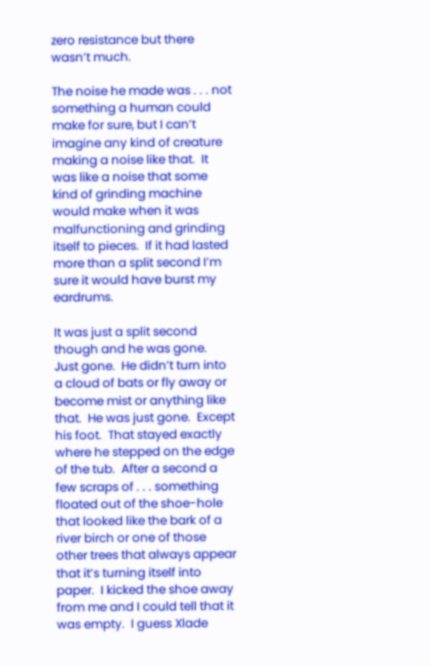zero resistance but there wasn’t much.

The noise he made was . . . not something a human could make for sure, but I can’t imagine any kind of creature making a noise like that.  It was like a noise that some kind of grinding machine would make when it was malfunctioning and grinding itself to pieces.  If it had lasted more than a split second I’m sure it would have burst my eardrums.

It was just a split second though and he was gone.  Just gone.  He didn’t turn into a cloud of bats or fly away or become mist or anything like that.  He was just gone.  Except his foot.  That stayed exactly where he stepped on the edge of the tub.  After a second a few scraps of . . . something floated out of the shoe-hole that looked like the bark of a river birch or one of those other trees that always appear that it’s turning itself into paper.  I kicked the shoe away from me and I could tell that it was empty.  I guess Xlade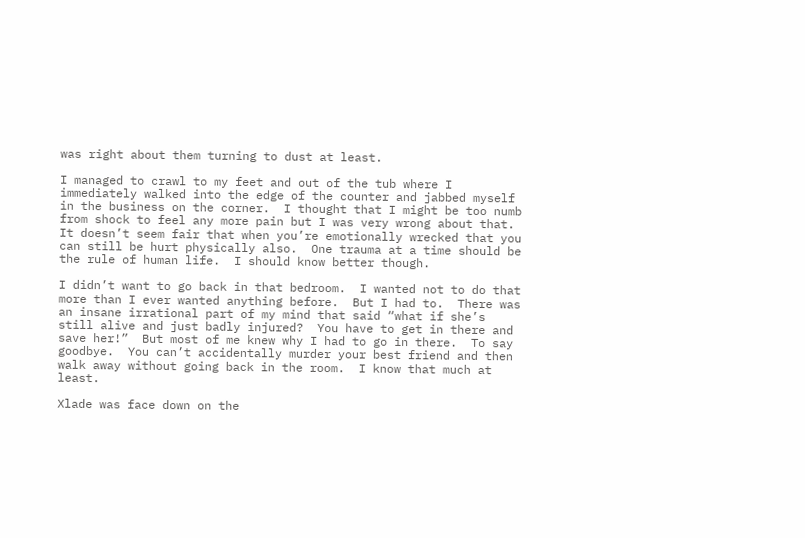was right about them turning to dust at least.

I managed to crawl to my feet and out of the tub where I immediately walked into the edge of the counter and jabbed myself in the business on the corner.  I thought that I might be too numb from shock to feel any more pain but I was very wrong about that.  It doesn’t seem fair that when you’re emotionally wrecked that you can still be hurt physically also.  One trauma at a time should be the rule of human life.  I should know better though.

I didn’t want to go back in that bedroom.  I wanted not to do that more than I ever wanted anything before.  But I had to.  There was an insane irrational part of my mind that said “what if she’s still alive and just badly injured?  You have to get in there and save her!”  But most of me knew why I had to go in there.  To say goodbye.  You can’t accidentally murder your best friend and then walk away without going back in the room.  I know that much at least.

Xlade was face down on the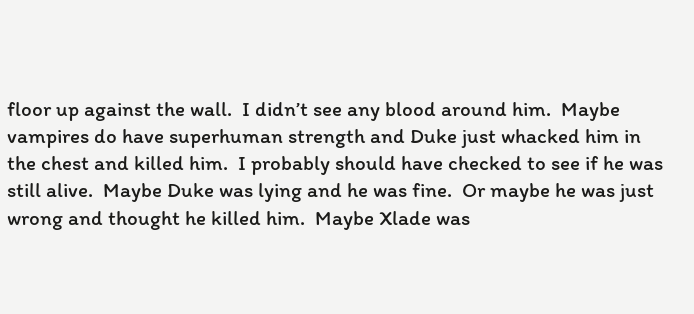floor up against the wall.  I didn’t see any blood around him.  Maybe vampires do have superhuman strength and Duke just whacked him in the chest and killed him.  I probably should have checked to see if he was still alive.  Maybe Duke was lying and he was fine.  Or maybe he was just wrong and thought he killed him.  Maybe Xlade was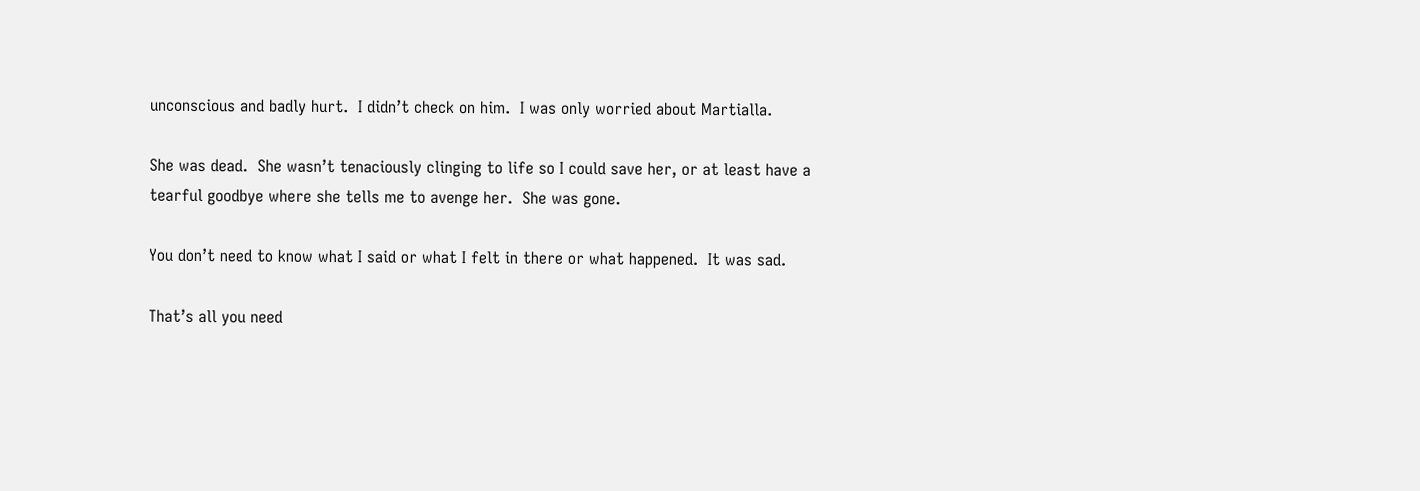unconscious and badly hurt.  I didn’t check on him.  I was only worried about Martialla.

She was dead.  She wasn’t tenaciously clinging to life so I could save her, or at least have a tearful goodbye where she tells me to avenge her.  She was gone.

You don’t need to know what I said or what I felt in there or what happened.  It was sad.

That’s all you need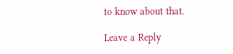to know about that.

Leave a Reply